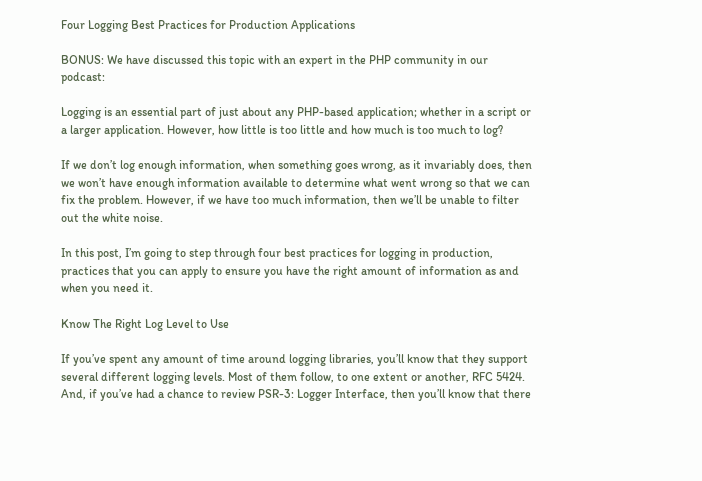Four Logging Best Practices for Production Applications

BONUS: We have discussed this topic with an expert in the PHP community in our podcast:

Logging is an essential part of just about any PHP-based application; whether in a script or a larger application. However, how little is too little and how much is too much to log?

If we don’t log enough information, when something goes wrong, as it invariably does, then we won’t have enough information available to determine what went wrong so that we can fix the problem. However, if we have too much information, then we’ll be unable to filter out the white noise.

In this post, I’m going to step through four best practices for logging in production, practices that you can apply to ensure you have the right amount of information as and when you need it.

Know The Right Log Level to Use

If you’ve spent any amount of time around logging libraries, you’ll know that they support several different logging levels. Most of them follow, to one extent or another, RFC 5424. And, if you’ve had a chance to review PSR-3: Logger Interface, then you’ll know that there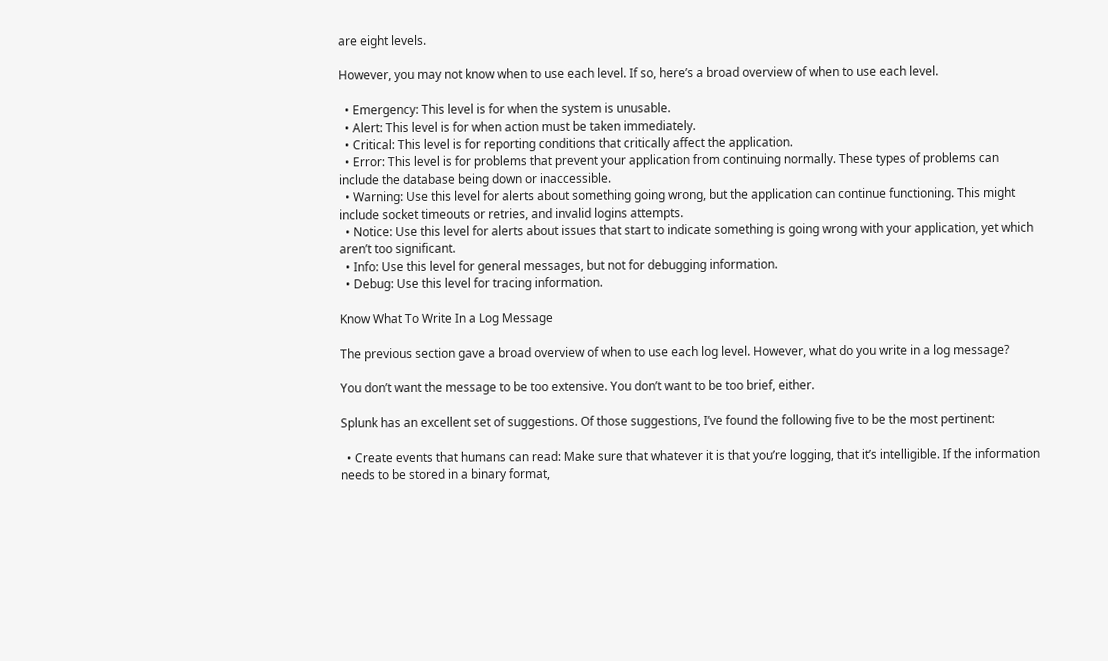are eight levels.

However, you may not know when to use each level. If so, here’s a broad overview of when to use each level.

  • Emergency: This level is for when the system is unusable.
  • Alert: This level is for when action must be taken immediately.
  • Critical: This level is for reporting conditions that critically affect the application.
  • Error: This level is for problems that prevent your application from continuing normally. These types of problems can include the database being down or inaccessible.
  • Warning: Use this level for alerts about something going wrong, but the application can continue functioning. This might include socket timeouts or retries, and invalid logins attempts.
  • Notice: Use this level for alerts about issues that start to indicate something is going wrong with your application, yet which aren’t too significant.
  • Info: Use this level for general messages, but not for debugging information.
  • Debug: Use this level for tracing information.

Know What To Write In a Log Message

The previous section gave a broad overview of when to use each log level. However, what do you write in a log message?

You don’t want the message to be too extensive. You don’t want to be too brief, either.

Splunk has an excellent set of suggestions. Of those suggestions, I’ve found the following five to be the most pertinent:

  • Create events that humans can read: Make sure that whatever it is that you’re logging, that it’s intelligible. If the information needs to be stored in a binary format,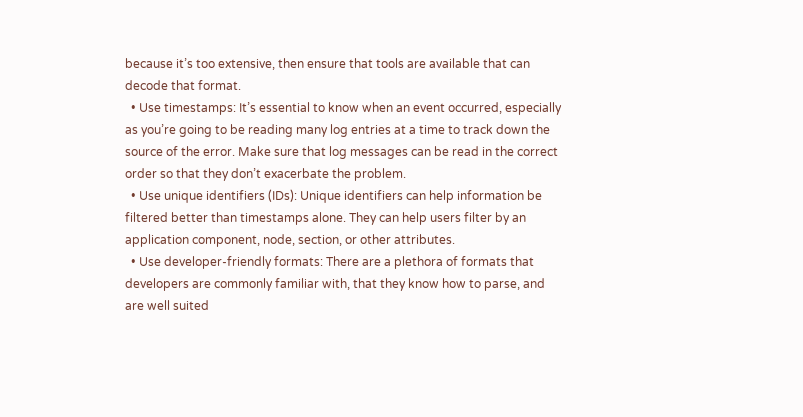because it’s too extensive, then ensure that tools are available that can decode that format.
  • Use timestamps: It’s essential to know when an event occurred, especially as you’re going to be reading many log entries at a time to track down the source of the error. Make sure that log messages can be read in the correct order so that they don’t exacerbate the problem.
  • Use unique identifiers (IDs): Unique identifiers can help information be filtered better than timestamps alone. They can help users filter by an application component, node, section, or other attributes.
  • Use developer-friendly formats: There are a plethora of formats that developers are commonly familiar with, that they know how to parse, and are well suited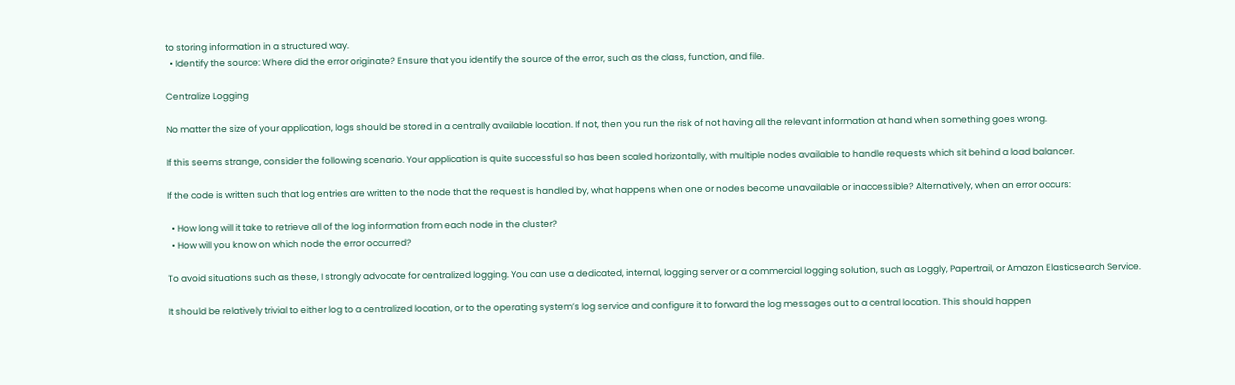to storing information in a structured way.
  • Identify the source: Where did the error originate? Ensure that you identify the source of the error, such as the class, function, and file.

Centralize Logging

No matter the size of your application, logs should be stored in a centrally available location. If not, then you run the risk of not having all the relevant information at hand when something goes wrong.

If this seems strange, consider the following scenario. Your application is quite successful so has been scaled horizontally, with multiple nodes available to handle requests which sit behind a load balancer.

If the code is written such that log entries are written to the node that the request is handled by, what happens when one or nodes become unavailable or inaccessible? Alternatively, when an error occurs:

  • How long will it take to retrieve all of the log information from each node in the cluster?
  • How will you know on which node the error occurred?

To avoid situations such as these, I strongly advocate for centralized logging. You can use a dedicated, internal, logging server or a commercial logging solution, such as Loggly, Papertrail, or Amazon Elasticsearch Service.

It should be relatively trivial to either log to a centralized location, or to the operating system’s log service and configure it to forward the log messages out to a central location. This should happen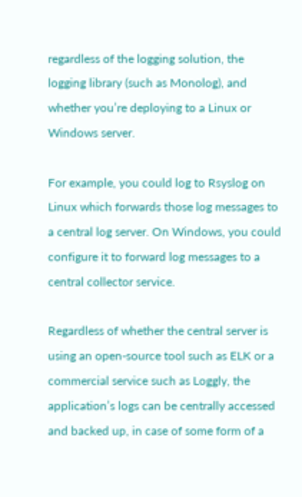regardless of the logging solution, the logging library (such as Monolog), and whether you’re deploying to a Linux or Windows server.

For example, you could log to Rsyslog on Linux which forwards those log messages to a central log server. On Windows, you could configure it to forward log messages to a central collector service.

Regardless of whether the central server is using an open-source tool such as ELK or a commercial service such as Loggly, the application’s logs can be centrally accessed and backed up, in case of some form of a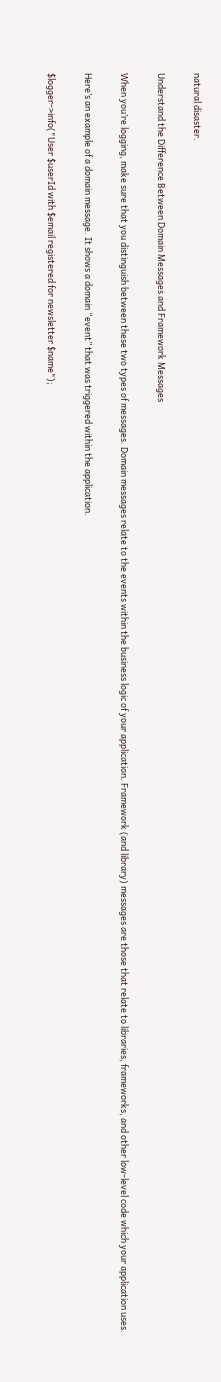natural disaster.

Understand the Difference Between Domain Messages and Framework Messages

When you’re logging, make sure that you distinguish between these two types of messages. Domain messages relate to the events within the business logic of your application. Framework (and library) messages are those that relate to libraries, frameworks, and other low-level code which your application uses.

Here’s an example of a domain message. It shows a domain “event” that was triggered within the application.

$logger->info("User $userId with $email registered for newsletter $name");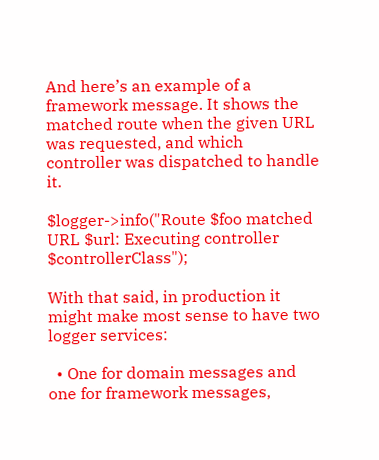And here’s an example of a framework message. It shows the matched route when the given URL was requested, and which controller was dispatched to handle it.

$logger->info("Route $foo matched URL $url: Executing controller $controllerClass");

With that said, in production it might make most sense to have two logger services:

  • One for domain messages and one for framework messages,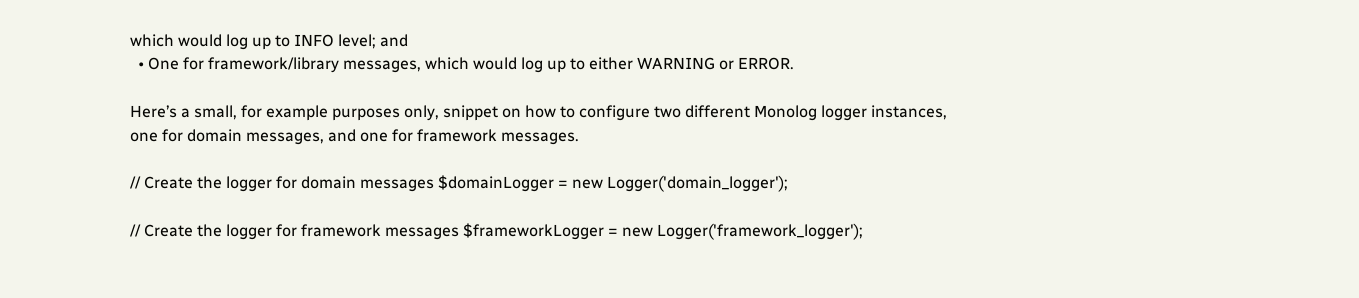which would log up to INFO level; and
  • One for framework/library messages, which would log up to either WARNING or ERROR.

Here’s a small, for example purposes only, snippet on how to configure two different Monolog logger instances, one for domain messages, and one for framework messages.

// Create the logger for domain messages $domainLogger = new Logger('domain_logger');

// Create the logger for framework messages $frameworkLogger = new Logger('framework_logger');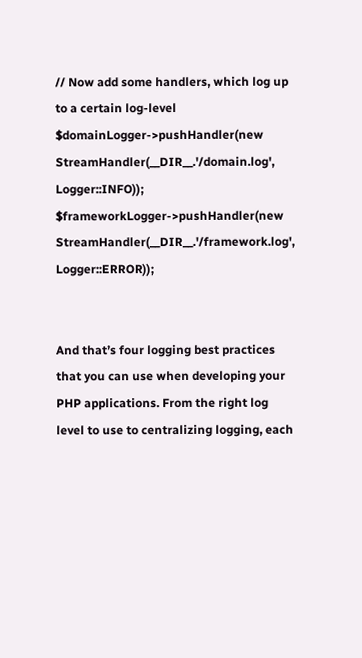// Now add some handlers, which log up to a certain log-level $domainLogger->pushHandler(new StreamHandler(__DIR__.'/domain.log', Logger::INFO)); $frameworkLogger->pushHandler(new StreamHandler(__DIR__.'/framework.log', Logger::ERROR));


And that’s four logging best practices that you can use when developing your PHP applications. From the right log level to use to centralizing logging, each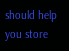should help you store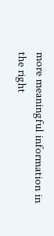more meaningful information in the right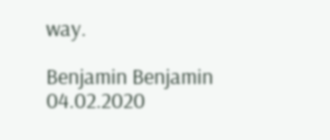way.

Benjamin Benjamin 04.02.2020